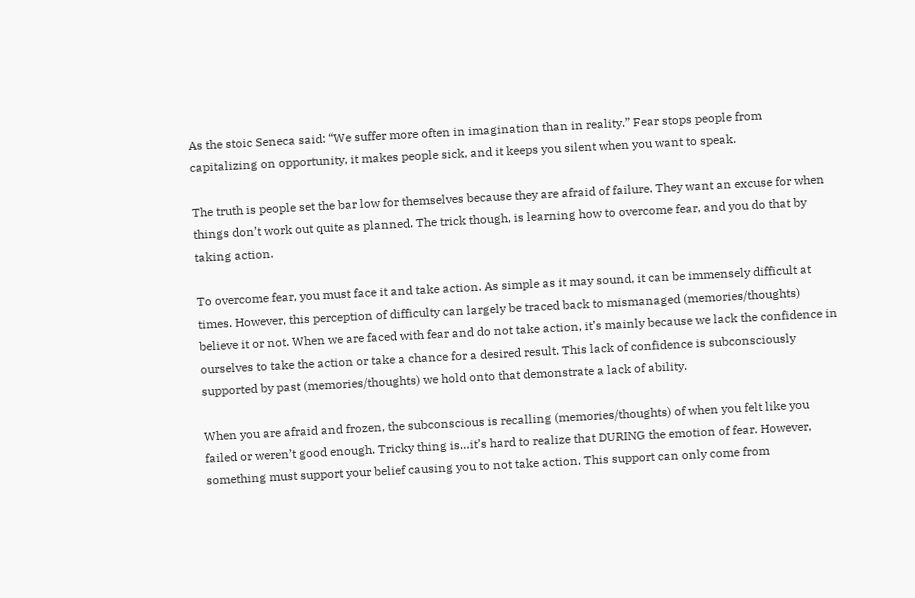As the stoic Seneca said: “We suffer more often in imagination than in reality.” Fear stops people from capitalizing on opportunity, it makes people sick, and it keeps you silent when you want to speak.

The truth is people set the bar low for themselves because they are afraid of failure. They want an excuse for when things don’t work out quite as planned. The trick though, is learning how to overcome fear, and you do that by taking action.

To overcome fear, you must face it and take action. As simple as it may sound, it can be immensely difficult at times. However, this perception of difficulty can largely be traced back to mismanaged (memories/thoughts) believe it or not. When we are faced with fear and do not take action, it’s mainly because we lack the confidence in ourselves to take the action or take a chance for a desired result. This lack of confidence is subconsciously supported by past (memories/thoughts) we hold onto that demonstrate a lack of ability.

When you are afraid and frozen, the subconscious is recalling (memories/thoughts) of when you felt like you failed or weren’t good enough. Tricky thing is…it’s hard to realize that DURING the emotion of fear. However, something must support your belief causing you to not take action. This support can only come from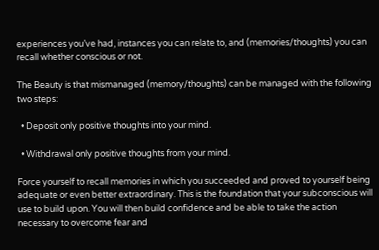experiences you’ve had, instances you can relate to, and (memories/thoughts) you can recall whether conscious or not.

The Beauty is that mismanaged (memory/thoughts) can be managed with the following two steps:

  • Deposit only positive thoughts into your mind.

  • Withdrawal only positive thoughts from your mind.

Force yourself to recall memories in which you succeeded and proved to yourself being adequate or even better extraordinary. This is the foundation that your subconscious will use to build upon. You will then build confidence and be able to take the action necessary to overcome fear and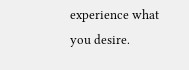experience what you desire.